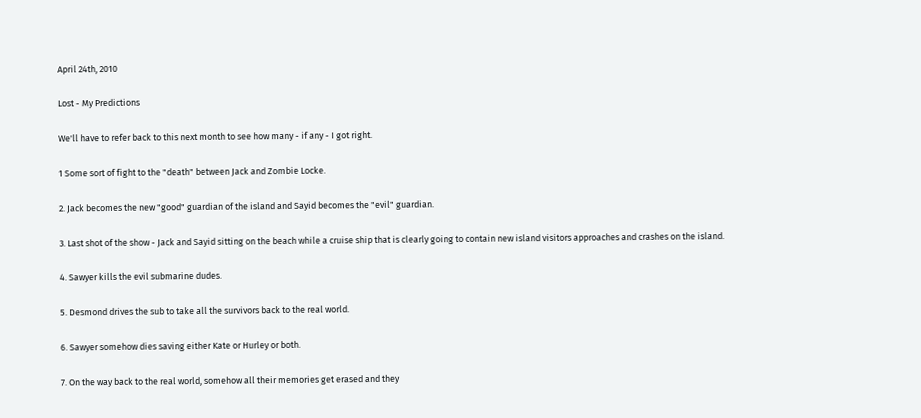April 24th, 2010

Lost - My Predictions

We'll have to refer back to this next month to see how many - if any - I got right.

1 Some sort of fight to the "death" between Jack and Zombie Locke.

2. Jack becomes the new "good" guardian of the island and Sayid becomes the "evil" guardian.

3. Last shot of the show - Jack and Sayid sitting on the beach while a cruise ship that is clearly going to contain new island visitors approaches and crashes on the island.

4. Sawyer kills the evil submarine dudes.

5. Desmond drives the sub to take all the survivors back to the real world.

6. Sawyer somehow dies saving either Kate or Hurley or both.

7. On the way back to the real world, somehow all their memories get erased and they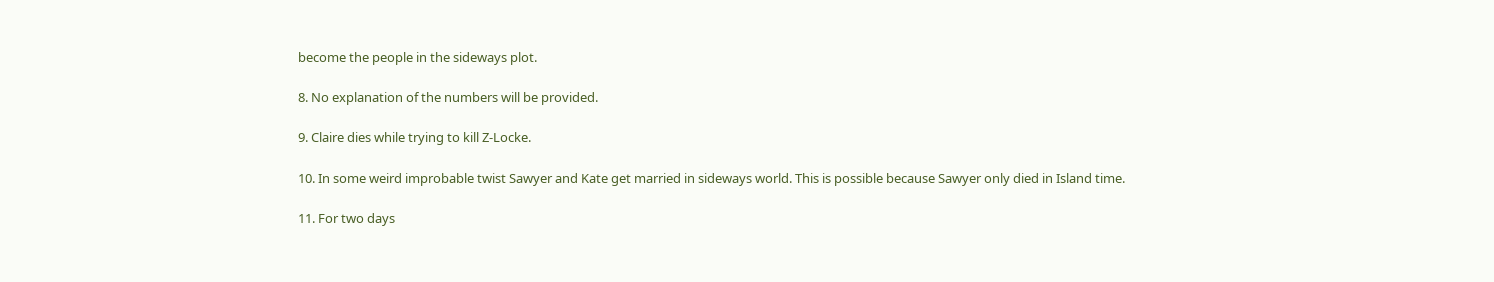become the people in the sideways plot.

8. No explanation of the numbers will be provided.

9. Claire dies while trying to kill Z-Locke.

10. In some weird improbable twist Sawyer and Kate get married in sideways world. This is possible because Sawyer only died in Island time.

11. For two days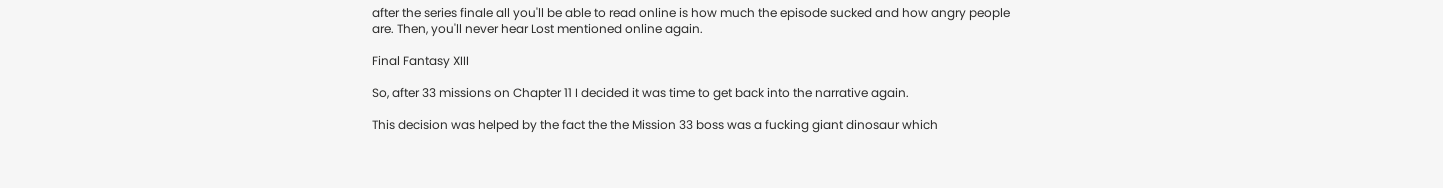after the series finale all you'll be able to read online is how much the episode sucked and how angry people are. Then, you'll never hear Lost mentioned online again.

Final Fantasy XIII

So, after 33 missions on Chapter 11 I decided it was time to get back into the narrative again.

This decision was helped by the fact the the Mission 33 boss was a fucking giant dinosaur which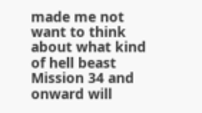made me not want to think about what kind of hell beast Mission 34 and onward will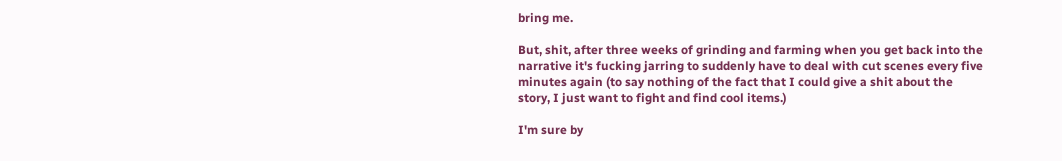bring me.

But, shit, after three weeks of grinding and farming when you get back into the narrative it's fucking jarring to suddenly have to deal with cut scenes every five minutes again (to say nothing of the fact that I could give a shit about the story, I just want to fight and find cool items.)

I'm sure by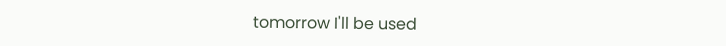tomorrow I'll be used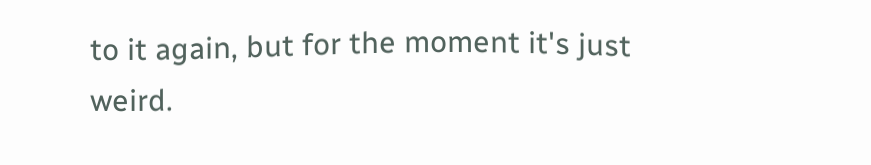to it again, but for the moment it's just weird.